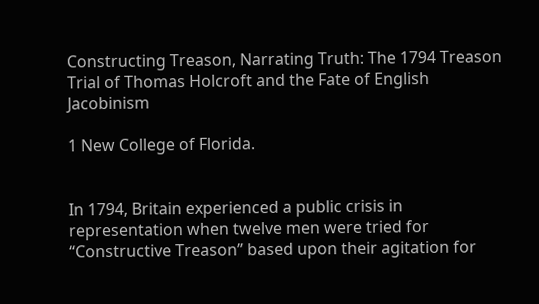Constructing Treason, Narrating Truth: The 1794 Treason Trial of Thomas Holcroft and the Fate of English Jacobinism

1 New College of Florida.


In 1794, Britain experienced a public crisis in representation when twelve men were tried for “Constructive Treason” based upon their agitation for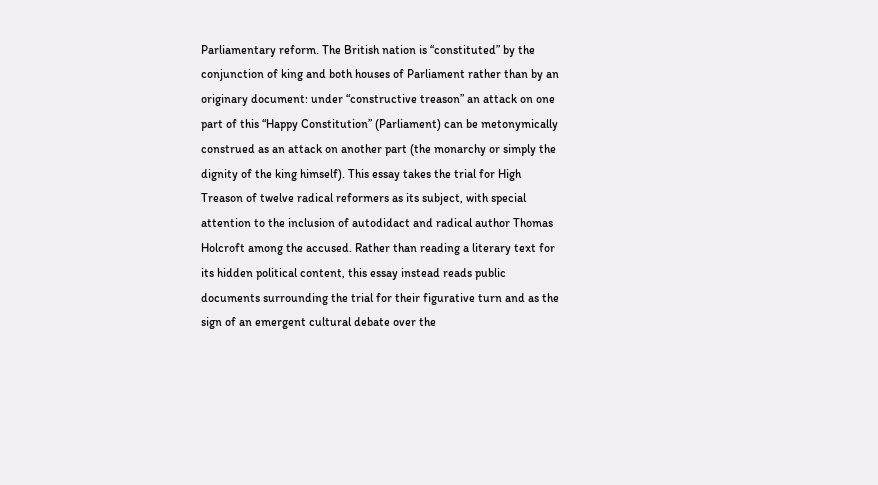Parliamentary reform. The British nation is “constituted” by the conjunction of king and both houses of Parliament rather than by an originary document: under “constructive treason” an attack on one part of this “Happy Constitution” (Parliament) can be metonymically construed as an attack on another part (the monarchy or simply the dignity of the king himself). This essay takes the trial for High Treason of twelve radical reformers as its subject, with special attention to the inclusion of autodidact and radical author Thomas Holcroft among the accused. Rather than reading a literary text for its hidden political content, this essay instead reads public documents surrounding the trial for their figurative turn and as the sign of an emergent cultural debate over the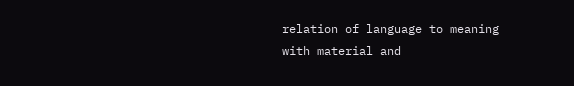relation of language to meaning with material and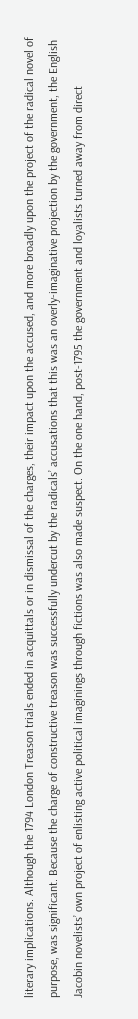literary implications. Although the 1794 London Treason trials ended in acquittals or in dismissal of the charges, their impact upon the accused, and more broadly upon the project of the radical novel of purpose, was significant. Because the charge of constructive treason was successfully undercut by the radicals’ accusations that this was an overly-imaginative projection by the government, the English Jacobin novelists’ own project of enlisting active political imaginings through fictions was also made suspect. On the one hand, post-1795 the government and loyalists turned away from direct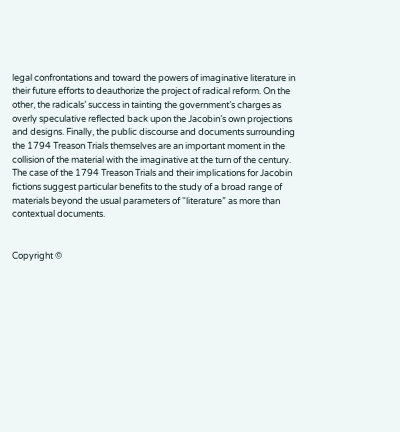legal confrontations and toward the powers of imaginative literature in their future efforts to deauthorize the project of radical reform. On the other, the radicals’ success in tainting the government’s charges as overly speculative reflected back upon the Jacobin’s own projections and designs. Finally, the public discourse and documents surrounding the 1794 Treason Trials themselves are an important moment in the collision of the material with the imaginative at the turn of the century. The case of the 1794 Treason Trials and their implications for Jacobin fictions suggest particular benefits to the study of a broad range of materials beyond the usual parameters of “literature” as more than contextual documents.


Copyright ©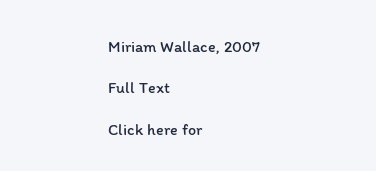Miriam Wallace, 2007

Full Text

Click here for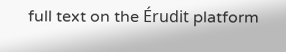full text on the Érudit platform